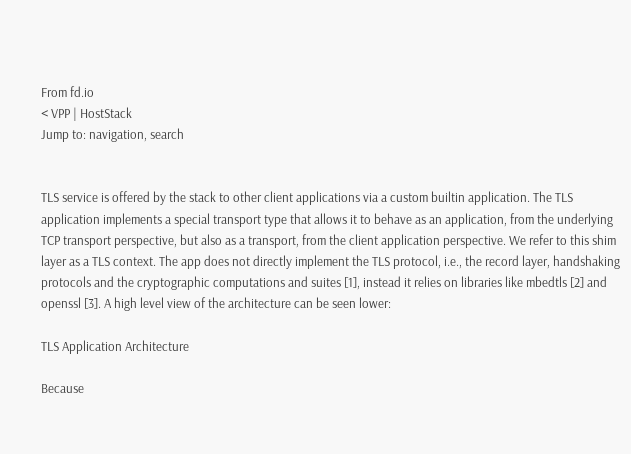From fd.io
< VPP | HostStack
Jump to: navigation, search


TLS service is offered by the stack to other client applications via a custom builtin application. The TLS application implements a special transport type that allows it to behave as an application, from the underlying TCP transport perspective, but also as a transport, from the client application perspective. We refer to this shim layer as a TLS context. The app does not directly implement the TLS protocol, i.e., the record layer, handshaking protocols and the cryptographic computations and suites [1], instead it relies on libraries like mbedtls [2] and openssl [3]. A high level view of the architecture can be seen lower:

TLS Application Architecture

Because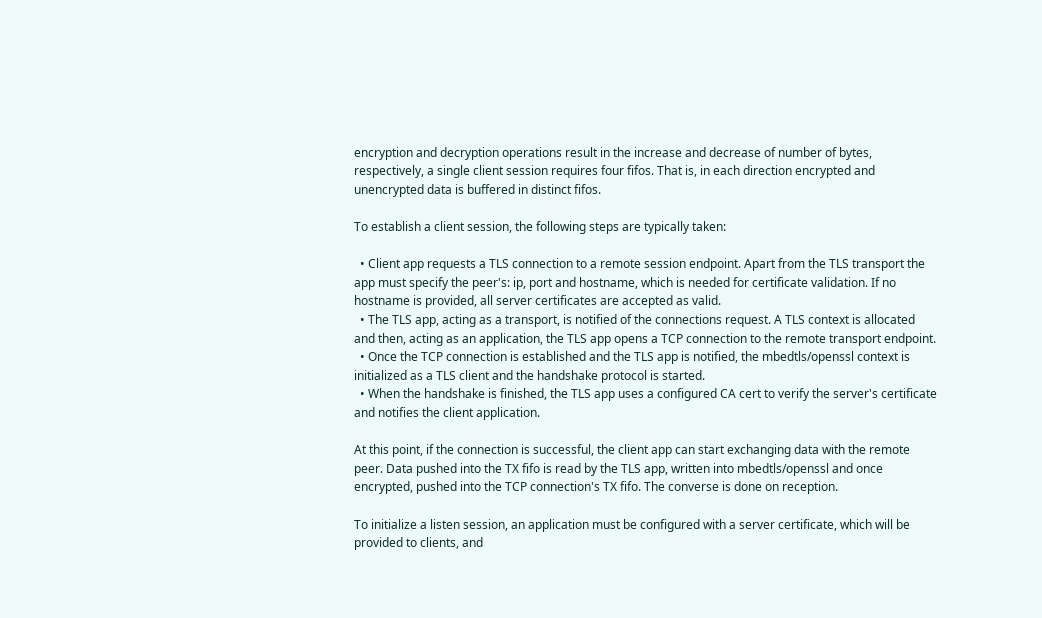encryption and decryption operations result in the increase and decrease of number of bytes, respectively, a single client session requires four fifos. That is, in each direction encrypted and unencrypted data is buffered in distinct fifos.

To establish a client session, the following steps are typically taken:

  • Client app requests a TLS connection to a remote session endpoint. Apart from the TLS transport the app must specify the peer's: ip, port and hostname, which is needed for certificate validation. If no hostname is provided, all server certificates are accepted as valid.
  • The TLS app, acting as a transport, is notified of the connections request. A TLS context is allocated and then, acting as an application, the TLS app opens a TCP connection to the remote transport endpoint.
  • Once the TCP connection is established and the TLS app is notified, the mbedtls/openssl context is initialized as a TLS client and the handshake protocol is started.
  • When the handshake is finished, the TLS app uses a configured CA cert to verify the server's certificate and notifies the client application.

At this point, if the connection is successful, the client app can start exchanging data with the remote peer. Data pushed into the TX fifo is read by the TLS app, written into mbedtls/openssl and once encrypted, pushed into the TCP connection's TX fifo. The converse is done on reception.

To initialize a listen session, an application must be configured with a server certificate, which will be provided to clients, and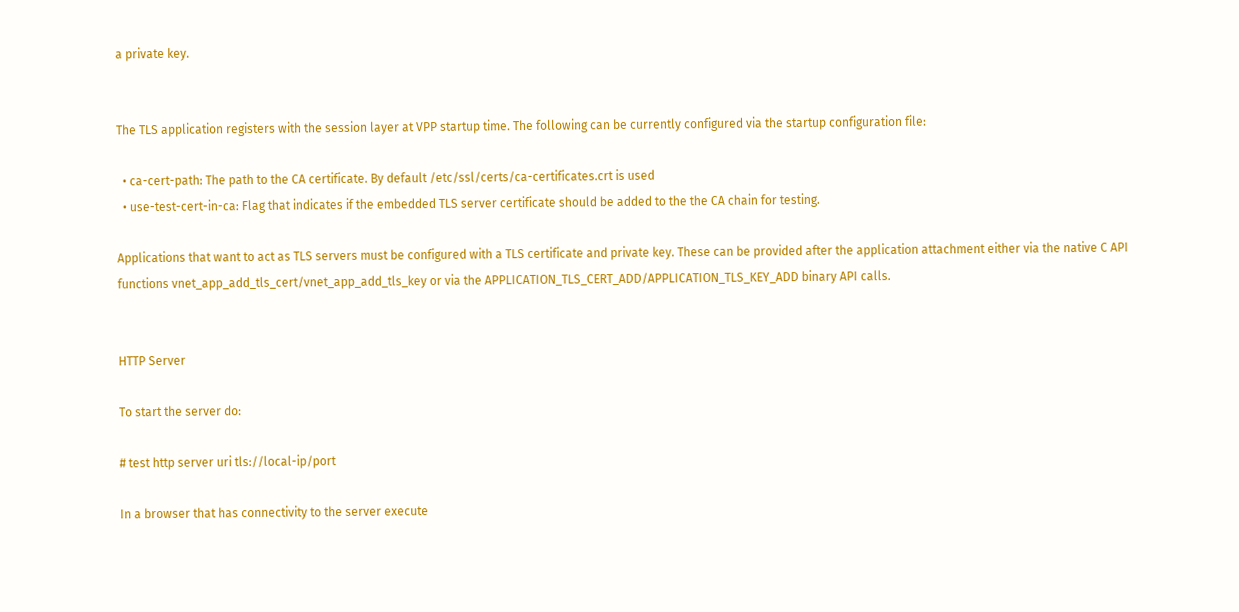a private key.


The TLS application registers with the session layer at VPP startup time. The following can be currently configured via the startup configuration file:

  • ca-cert-path: The path to the CA certificate. By default /etc/ssl/certs/ca-certificates.crt is used
  • use-test-cert-in-ca: Flag that indicates if the embedded TLS server certificate should be added to the the CA chain for testing.

Applications that want to act as TLS servers must be configured with a TLS certificate and private key. These can be provided after the application attachment either via the native C API functions vnet_app_add_tls_cert/vnet_app_add_tls_key or via the APPLICATION_TLS_CERT_ADD/APPLICATION_TLS_KEY_ADD binary API calls.


HTTP Server

To start the server do:

# test http server uri tls://local-ip/port

In a browser that has connectivity to the server execute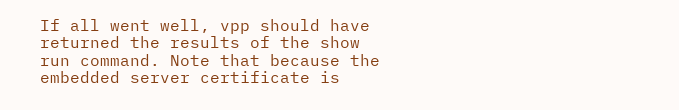If all went well, vpp should have returned the results of the show run command. Note that because the embedded server certificate is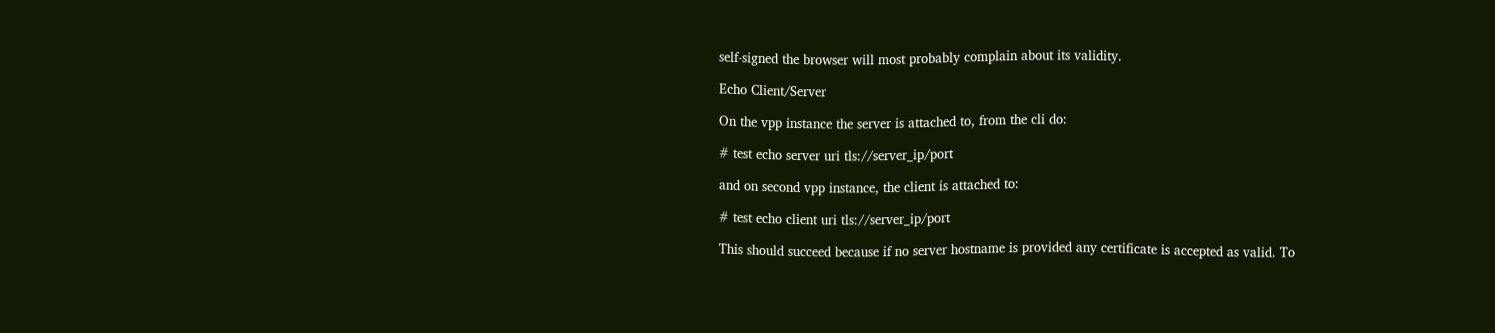self-signed the browser will most probably complain about its validity.

Echo Client/Server

On the vpp instance the server is attached to, from the cli do:

# test echo server uri tls://server_ip/port

and on second vpp instance, the client is attached to:

# test echo client uri tls://server_ip/port

This should succeed because if no server hostname is provided any certificate is accepted as valid. To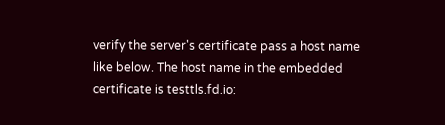verify the server's certificate pass a host name like below. The host name in the embedded certificate is testtls.fd.io: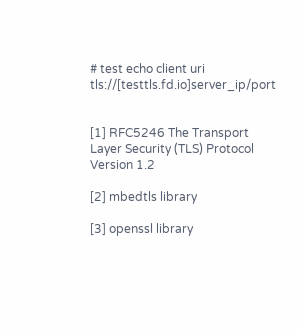# test echo client uri tls://[testtls.fd.io]server_ip/port


[1] RFC5246 The Transport Layer Security (TLS) Protocol Version 1.2

[2] mbedtls library

[3] openssl library